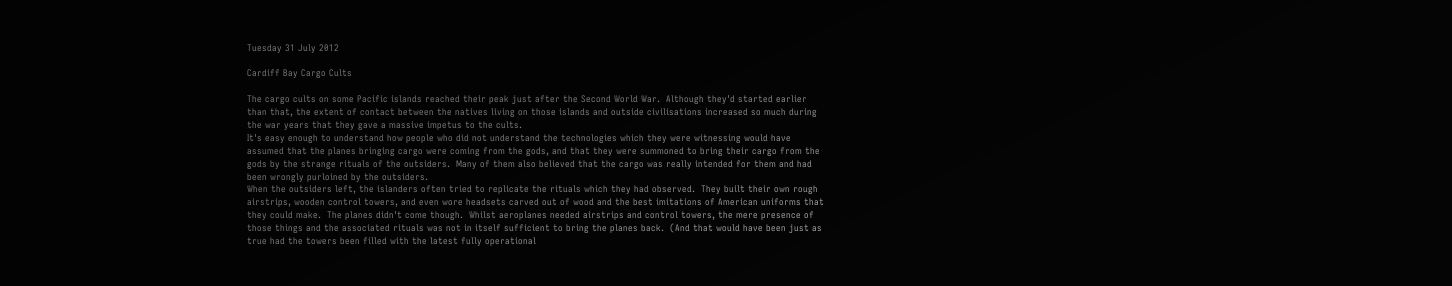Tuesday 31 July 2012

Cardiff Bay Cargo Cults

The cargo cults on some Pacific islands reached their peak just after the Second World War.  Although they'd started earlier than that, the extent of contact between the natives living on those islands and outside civilisations increased so much during the war years that they gave a massive impetus to the cults.
It's easy enough to understand how people who did not understand the technologies which they were witnessing would have assumed that the planes bringing cargo were coming from the gods, and that they were summoned to bring their cargo from the gods by the strange rituals of the outsiders.  Many of them also believed that the cargo was really intended for them and had been wrongly purloined by the outsiders.
When the outsiders left, the islanders often tried to replicate the rituals which they had observed.  They built their own rough airstrips, wooden control towers, and even wore headsets carved out of wood and the best imitations of American uniforms that they could make.  The planes didn't come though.  Whilst aeroplanes needed airstrips and control towers, the mere presence of those things and the associated rituals was not in itself sufficient to bring the planes back.  (And that would have been just as true had the towers been filled with the latest fully operational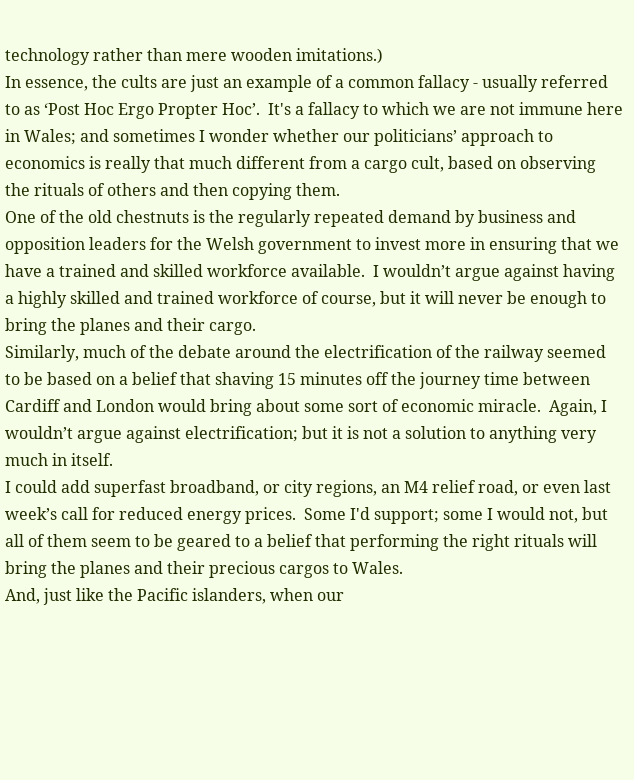technology rather than mere wooden imitations.)
In essence, the cults are just an example of a common fallacy - usually referred to as ‘Post Hoc Ergo Propter Hoc’.  It's a fallacy to which we are not immune here in Wales; and sometimes I wonder whether our politicians’ approach to economics is really that much different from a cargo cult, based on observing the rituals of others and then copying them.
One of the old chestnuts is the regularly repeated demand by business and opposition leaders for the Welsh government to invest more in ensuring that we have a trained and skilled workforce available.  I wouldn’t argue against having a highly skilled and trained workforce of course, but it will never be enough to bring the planes and their cargo.
Similarly, much of the debate around the electrification of the railway seemed to be based on a belief that shaving 15 minutes off the journey time between Cardiff and London would bring about some sort of economic miracle.  Again, I wouldn’t argue against electrification; but it is not a solution to anything very much in itself.
I could add superfast broadband, or city regions, an M4 relief road, or even last week’s call for reduced energy prices.  Some I'd support; some I would not, but all of them seem to be geared to a belief that performing the right rituals will bring the planes and their precious cargos to Wales.
And, just like the Pacific islanders, when our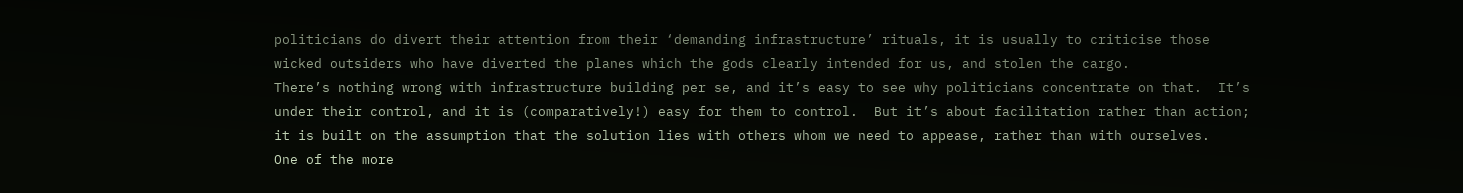politicians do divert their attention from their ‘demanding infrastructure’ rituals, it is usually to criticise those wicked outsiders who have diverted the planes which the gods clearly intended for us, and stolen the cargo.
There’s nothing wrong with infrastructure building per se, and it’s easy to see why politicians concentrate on that.  It’s under their control, and it is (comparatively!) easy for them to control.  But it’s about facilitation rather than action; it is built on the assumption that the solution lies with others whom we need to appease, rather than with ourselves.
One of the more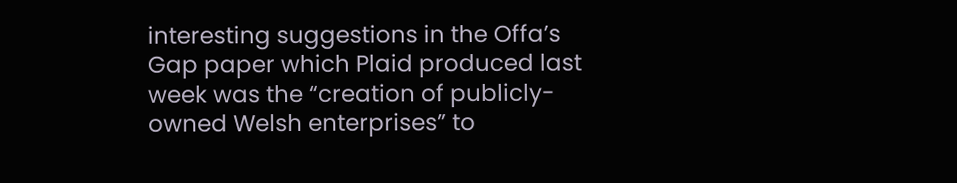interesting suggestions in the Offa’s Gap paper which Plaid produced last week was the “creation of publicly-owned Welsh enterprises” to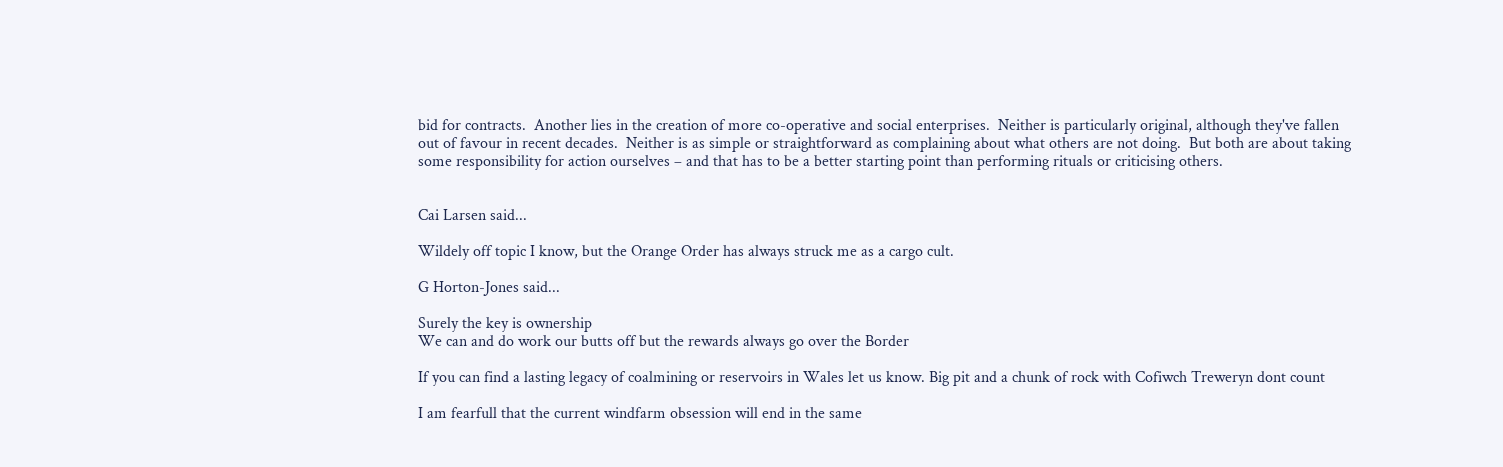bid for contracts.  Another lies in the creation of more co-operative and social enterprises.  Neither is particularly original, although they've fallen out of favour in recent decades.  Neither is as simple or straightforward as complaining about what others are not doing.  But both are about taking some responsibility for action ourselves – and that has to be a better starting point than performing rituals or criticising others.


Cai Larsen said...

Wildely off topic I know, but the Orange Order has always struck me as a cargo cult.

G Horton-Jones said...

Surely the key is ownership
We can and do work our butts off but the rewards always go over the Border

If you can find a lasting legacy of coalmining or reservoirs in Wales let us know. Big pit and a chunk of rock with Cofiwch Treweryn dont count

I am fearfull that the current windfarm obsession will end in the same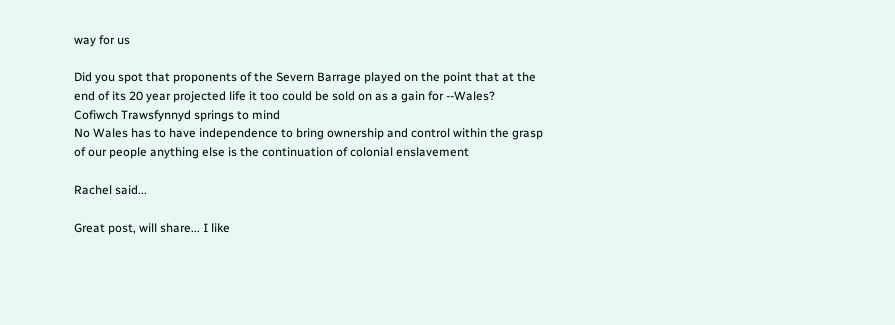way for us

Did you spot that proponents of the Severn Barrage played on the point that at the end of its 20 year projected life it too could be sold on as a gain for --Wales?
Cofiwch Trawsfynnyd springs to mind
No Wales has to have independence to bring ownership and control within the grasp of our people anything else is the continuation of colonial enslavement

Rachel said...

Great post, will share... I like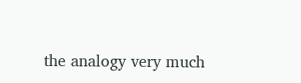the analogy very much